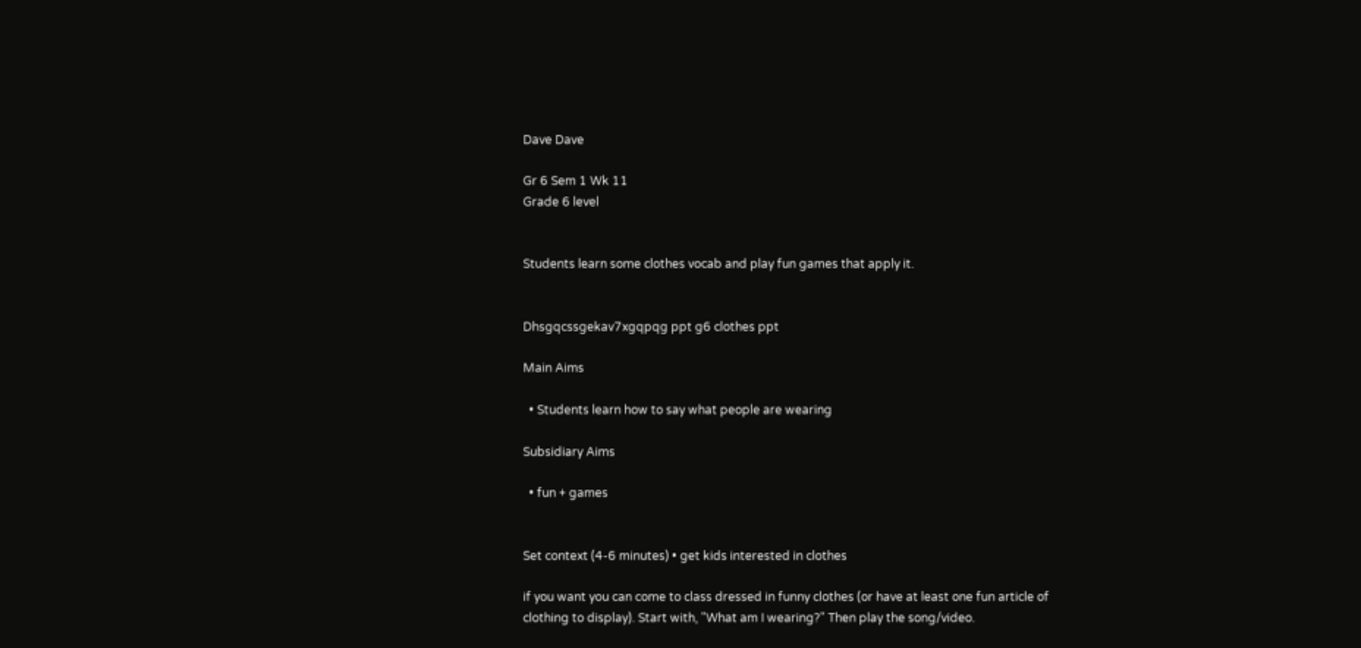Dave Dave

Gr 6 Sem 1 Wk 11
Grade 6 level


Students learn some clothes vocab and play fun games that apply it.


Dhsgqcssgekav7xgqpqg ppt g6 clothes ppt

Main Aims

  • Students learn how to say what people are wearing

Subsidiary Aims

  • fun + games


Set context (4-6 minutes) • get kids interested in clothes

if you want you can come to class dressed in funny clothes (or have at least one fun article of clothing to display). Start with, "What am I wearing?" Then play the song/video.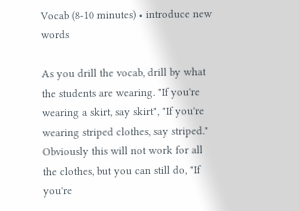Vocab (8-10 minutes) • introduce new words

As you drill the vocab, drill by what the students are wearing. "If you're wearing a skirt, say skirt", "If you're wearing striped clothes, say striped." Obviously this will not work for all the clothes, but you can still do, "If you're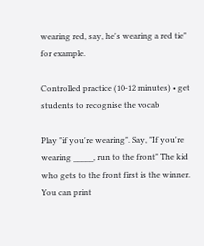wearing red, say, he's wearing a red tie" for example.

Controlled practice (10-12 minutes) • get students to recognise the vocab

Play "if you're wearing". Say, "If you're wearing _____, run to the front" The kid who gets to the front first is the winner. You can print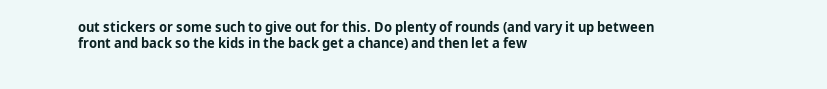out stickers or some such to give out for this. Do plenty of rounds (and vary it up between front and back so the kids in the back get a chance) and then let a few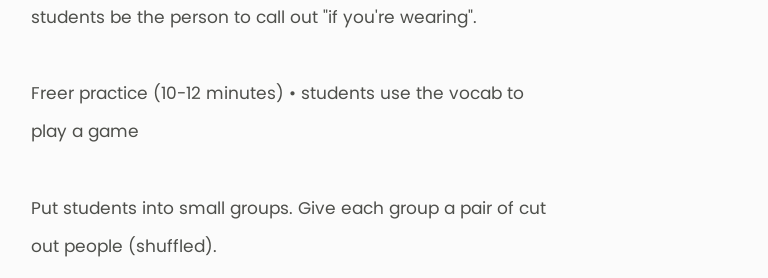students be the person to call out "if you're wearing".

Freer practice (10-12 minutes) • students use the vocab to play a game

Put students into small groups. Give each group a pair of cut out people (shuffled).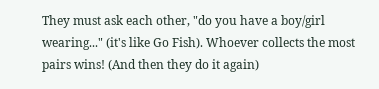They must ask each other, "do you have a boy/girl wearing..." (it's like Go Fish). Whoever collects the most pairs wins! (And then they do it again)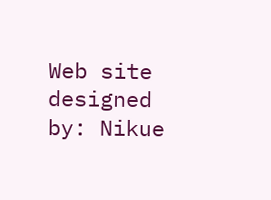Web site designed by: Nikue